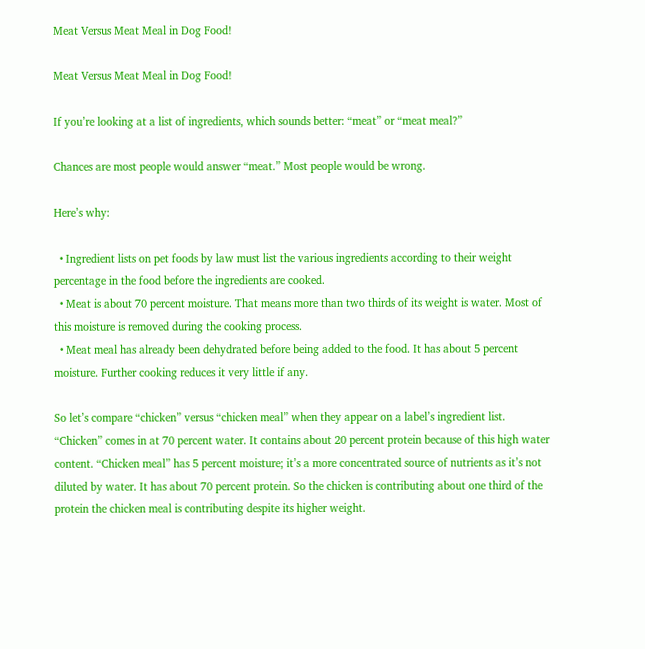Meat Versus Meat Meal in Dog Food!

Meat Versus Meat Meal in Dog Food!

If you’re looking at a list of ingredients, which sounds better: “meat” or “meat meal?”

Chances are most people would answer “meat.” Most people would be wrong.

Here’s why:

  • Ingredient lists on pet foods by law must list the various ingredients according to their weight percentage in the food before the ingredients are cooked.
  • Meat is about 70 percent moisture. That means more than two thirds of its weight is water. Most of this moisture is removed during the cooking process.
  • Meat meal has already been dehydrated before being added to the food. It has about 5 percent moisture. Further cooking reduces it very little if any.

So let’s compare “chicken” versus “chicken meal” when they appear on a label’s ingredient list. “Chicken” comes in at 70 percent water. It contains about 20 percent protein because of this high water content. “Chicken meal” has 5 percent moisture; it’s a more concentrated source of nutrients as it’s not diluted by water. It has about 70 percent protein. So the chicken is contributing about one third of the protein the chicken meal is contributing despite its higher weight.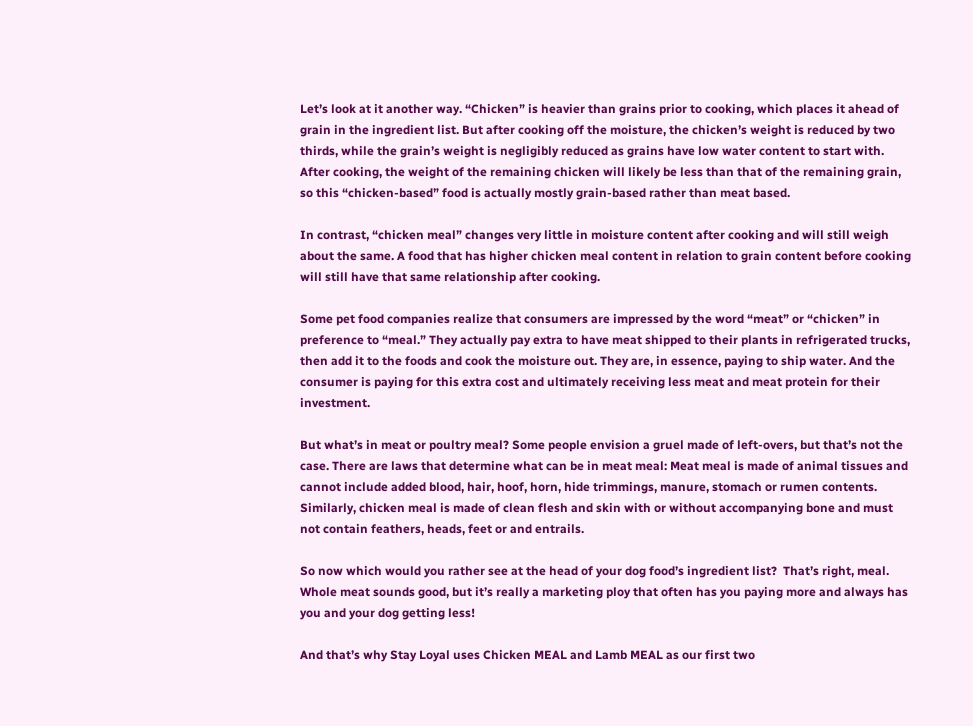Let’s look at it another way. “Chicken” is heavier than grains prior to cooking, which places it ahead of grain in the ingredient list. But after cooking off the moisture, the chicken’s weight is reduced by two thirds, while the grain’s weight is negligibly reduced as grains have low water content to start with. After cooking, the weight of the remaining chicken will likely be less than that of the remaining grain, so this “chicken-based” food is actually mostly grain-based rather than meat based.

In contrast, “chicken meal” changes very little in moisture content after cooking and will still weigh about the same. A food that has higher chicken meal content in relation to grain content before cooking will still have that same relationship after cooking.

Some pet food companies realize that consumers are impressed by the word “meat” or “chicken” in preference to “meal.” They actually pay extra to have meat shipped to their plants in refrigerated trucks, then add it to the foods and cook the moisture out. They are, in essence, paying to ship water. And the consumer is paying for this extra cost and ultimately receiving less meat and meat protein for their investment.

But what’s in meat or poultry meal? Some people envision a gruel made of left-overs, but that’s not the case. There are laws that determine what can be in meat meal: Meat meal is made of animal tissues and cannot include added blood, hair, hoof, horn, hide trimmings, manure, stomach or rumen contents. Similarly, chicken meal is made of clean flesh and skin with or without accompanying bone and must not contain feathers, heads, feet or and entrails.

So now which would you rather see at the head of your dog food’s ingredient list?  That’s right, meal. Whole meat sounds good, but it’s really a marketing ploy that often has you paying more and always has you and your dog getting less!

And that’s why Stay Loyal uses Chicken MEAL and Lamb MEAL as our first two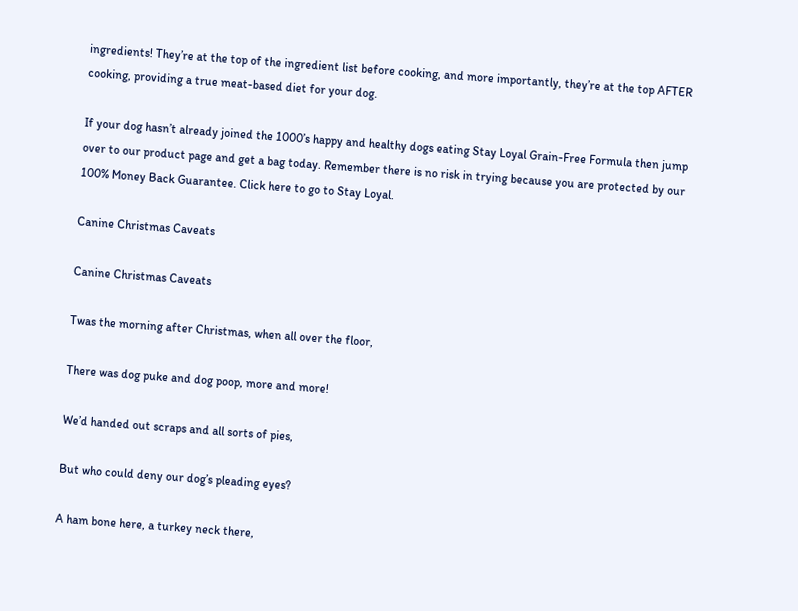ingredients! They’re at the top of the ingredient list before cooking, and more importantly, they’re at the top AFTER cooking, providing a true meat-based diet for your dog.

If your dog hasn’t already joined the 1000’s happy and healthy dogs eating Stay Loyal Grain-Free Formula then jump over to our product page and get a bag today. Remember there is no risk in trying because you are protected by our 100% Money Back Guarantee. Click here to go to Stay Loyal.

Canine Christmas Caveats

Canine Christmas Caveats

Twas the morning after Christmas, when all over the floor,

There was dog puke and dog poop, more and more!

We’d handed out scraps and all sorts of pies,

But who could deny our dog’s pleading eyes?

A ham bone here, a turkey neck there,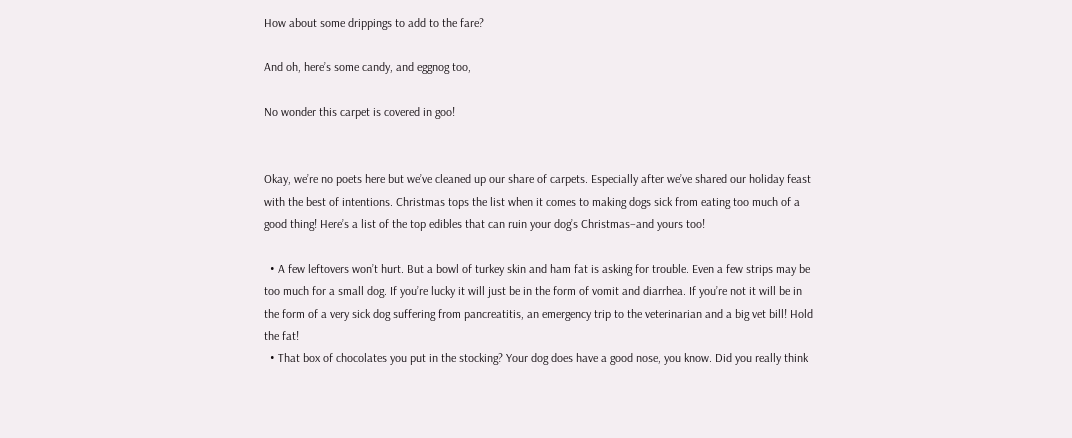How about some drippings to add to the fare?

And oh, here’s some candy, and eggnog too,

No wonder this carpet is covered in goo!


Okay, we’re no poets here but we’ve cleaned up our share of carpets. Especially after we’ve shared our holiday feast with the best of intentions. Christmas tops the list when it comes to making dogs sick from eating too much of a good thing! Here’s a list of the top edibles that can ruin your dog’s Christmas–and yours too!

  • A few leftovers won’t hurt. But a bowl of turkey skin and ham fat is asking for trouble. Even a few strips may be too much for a small dog. If you’re lucky it will just be in the form of vomit and diarrhea. If you’re not it will be in the form of a very sick dog suffering from pancreatitis, an emergency trip to the veterinarian and a big vet bill! Hold the fat!
  • That box of chocolates you put in the stocking? Your dog does have a good nose, you know. Did you really think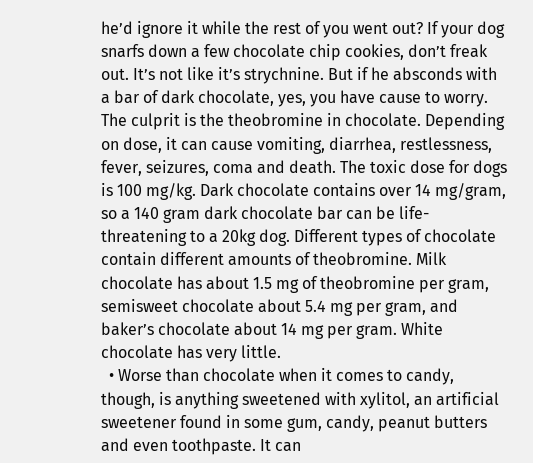he’d ignore it while the rest of you went out? If your dog snarfs down a few chocolate chip cookies, don’t freak out. It’s not like it’s strychnine. But if he absconds with a bar of dark chocolate, yes, you have cause to worry. The culprit is the theobromine in chocolate. Depending on dose, it can cause vomiting, diarrhea, restlessness, fever, seizures, coma and death. The toxic dose for dogs is 100 mg/kg. Dark chocolate contains over 14 mg/gram, so a 140 gram dark chocolate bar can be life-threatening to a 20kg dog. Different types of chocolate contain different amounts of theobromine. Milk chocolate has about 1.5 mg of theobromine per gram, semisweet chocolate about 5.4 mg per gram, and baker’s chocolate about 14 mg per gram. White chocolate has very little.
  • Worse than chocolate when it comes to candy, though, is anything sweetened with xylitol, an artificial sweetener found in some gum, candy, peanut butters and even toothpaste. It can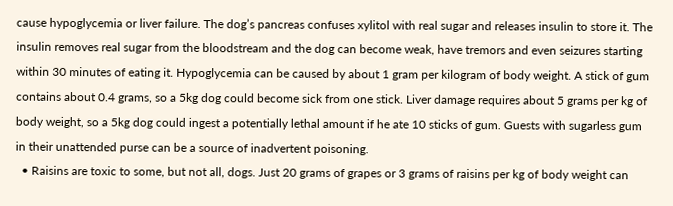cause hypoglycemia or liver failure. The dog’s pancreas confuses xylitol with real sugar and releases insulin to store it. The insulin removes real sugar from the bloodstream and the dog can become weak, have tremors and even seizures starting within 30 minutes of eating it. Hypoglycemia can be caused by about 1 gram per kilogram of body weight. A stick of gum contains about 0.4 grams, so a 5kg dog could become sick from one stick. Liver damage requires about 5 grams per kg of body weight, so a 5kg dog could ingest a potentially lethal amount if he ate 10 sticks of gum. Guests with sugarless gum in their unattended purse can be a source of inadvertent poisoning.
  • Raisins are toxic to some, but not all, dogs. Just 20 grams of grapes or 3 grams of raisins per kg of body weight can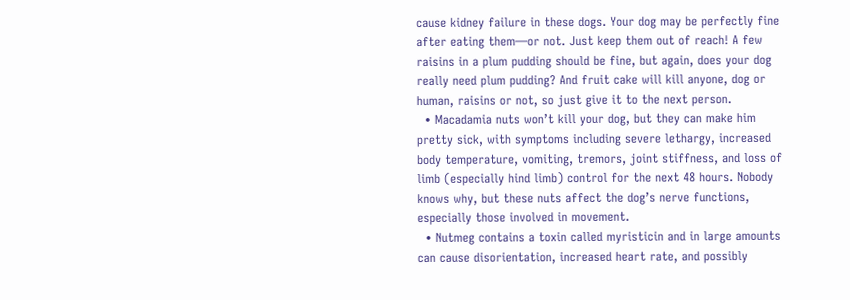cause kidney failure in these dogs. Your dog may be perfectly fine after eating them—or not. Just keep them out of reach! A few raisins in a plum pudding should be fine, but again, does your dog really need plum pudding? And fruit cake will kill anyone, dog or human, raisins or not, so just give it to the next person.
  • Macadamia nuts won’t kill your dog, but they can make him pretty sick, with symptoms including severe lethargy, increased body temperature, vomiting, tremors, joint stiffness, and loss of limb (especially hind limb) control for the next 48 hours. Nobody knows why, but these nuts affect the dog’s nerve functions, especially those involved in movement.
  • Nutmeg contains a toxin called myristicin and in large amounts can cause disorientation, increased heart rate, and possibly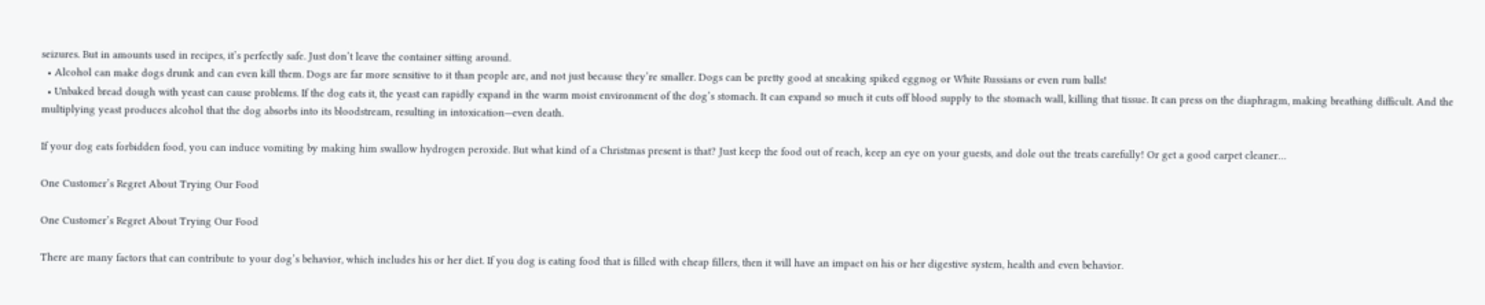seizures. But in amounts used in recipes, it’s perfectly safe. Just don’t leave the container sitting around.
  • Alcohol can make dogs drunk and can even kill them. Dogs are far more sensitive to it than people are, and not just because they’re smaller. Dogs can be pretty good at sneaking spiked eggnog or White Russians or even rum balls!
  • Unbaked bread dough with yeast can cause problems. If the dog eats it, the yeast can rapidly expand in the warm moist environment of the dog’s stomach. It can expand so much it cuts off blood supply to the stomach wall, killing that tissue. It can press on the diaphragm, making breathing difficult. And the multiplying yeast produces alcohol that the dog absorbs into its bloodstream, resulting in intoxication—even death.

If your dog eats forbidden food, you can induce vomiting by making him swallow hydrogen peroxide. But what kind of a Christmas present is that? Just keep the food out of reach, keep an eye on your guests, and dole out the treats carefully! Or get a good carpet cleaner…

One Customer’s Regret About Trying Our Food

One Customer’s Regret About Trying Our Food

There are many factors that can contribute to your dog’s behavior, which includes his or her diet. If you dog is eating food that is filled with cheap fillers, then it will have an impact on his or her digestive system, health and even behavior.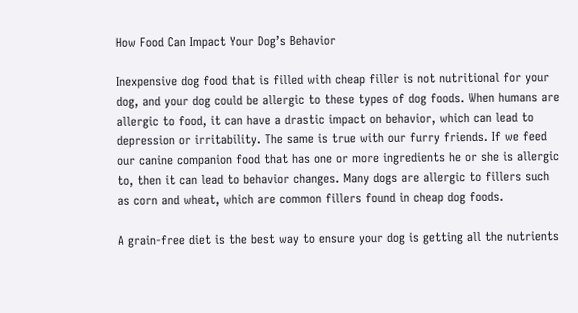How Food Can Impact Your Dog’s Behavior

Inexpensive dog food that is filled with cheap filler is not nutritional for your dog, and your dog could be allergic to these types of dog foods. When humans are allergic to food, it can have a drastic impact on behavior, which can lead to depression or irritability. The same is true with our furry friends. If we feed our canine companion food that has one or more ingredients he or she is allergic to, then it can lead to behavior changes. Many dogs are allergic to fillers such as corn and wheat, which are common fillers found in cheap dog foods.

A grain-free diet is the best way to ensure your dog is getting all the nutrients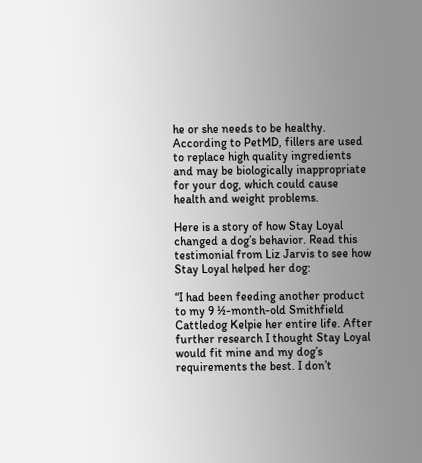he or she needs to be healthy. According to PetMD, fillers are used to replace high quality ingredients and may be biologically inappropriate for your dog, which could cause health and weight problems.

Here is a story of how Stay Loyal changed a dog’s behavior. Read this testimonial from Liz Jarvis to see how Stay Loyal helped her dog:

“I had been feeding another product to my 9 ½-month-old Smithfield Cattledog Kelpie her entire life. After further research I thought Stay Loyal would fit mine and my dog’s requirements the best. I don’t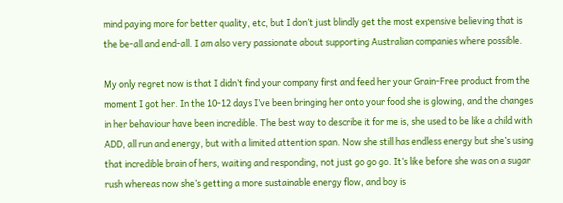mind paying more for better quality, etc, but I don’t just blindly get the most expensive believing that is the be-all and end-all. I am also very passionate about supporting Australian companies where possible.

My only regret now is that I didn’t find your company first and feed her your Grain-Free product from the moment I got her. In the 10-12 days I’ve been bringing her onto your food she is glowing, and the changes in her behaviour have been incredible. The best way to describe it for me is, she used to be like a child with ADD, all run and energy, but with a limited attention span. Now she still has endless energy but she’s using that incredible brain of hers, waiting and responding, not just go go go. It’s like before she was on a sugar rush whereas now she’s getting a more sustainable energy flow, and boy is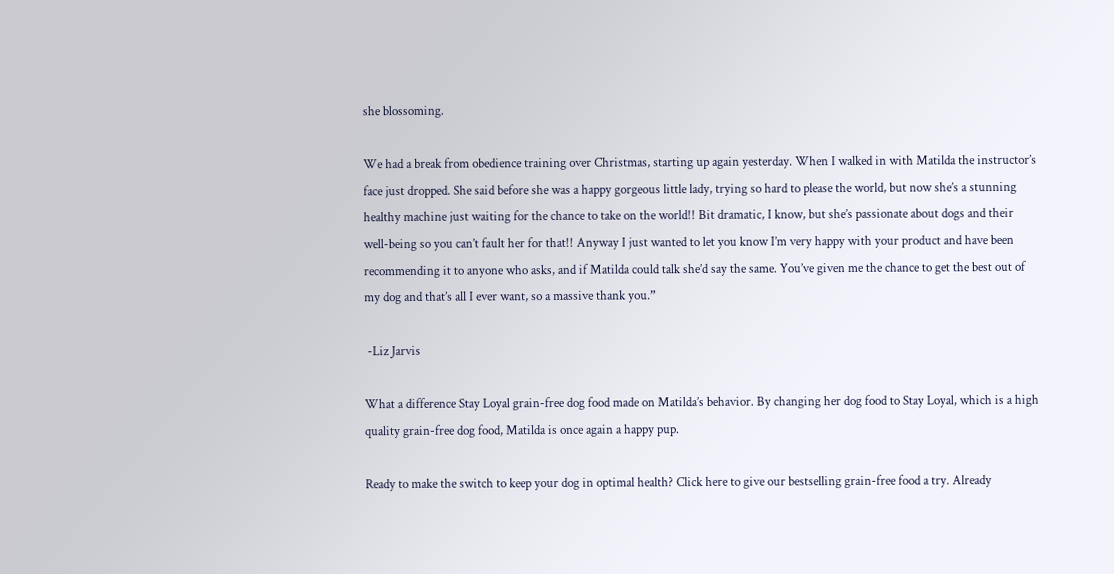she blossoming.

We had a break from obedience training over Christmas, starting up again yesterday. When I walked in with Matilda the instructor’s face just dropped. She said before she was a happy gorgeous little lady, trying so hard to please the world, but now she’s a stunning healthy machine just waiting for the chance to take on the world!! Bit dramatic, I know, but she’s passionate about dogs and their well-being so you can’t fault her for that!! Anyway I just wanted to let you know I’m very happy with your product and have been recommending it to anyone who asks, and if Matilda could talk she’d say the same. You’ve given me the chance to get the best out of my dog and that’s all I ever want, so a massive thank you.”

 -Liz Jarvis

What a difference Stay Loyal grain-free dog food made on Matilda’s behavior. By changing her dog food to Stay Loyal, which is a high quality grain-free dog food, Matilda is once again a happy pup.

Ready to make the switch to keep your dog in optimal health? Click here to give our bestselling grain-free food a try. Already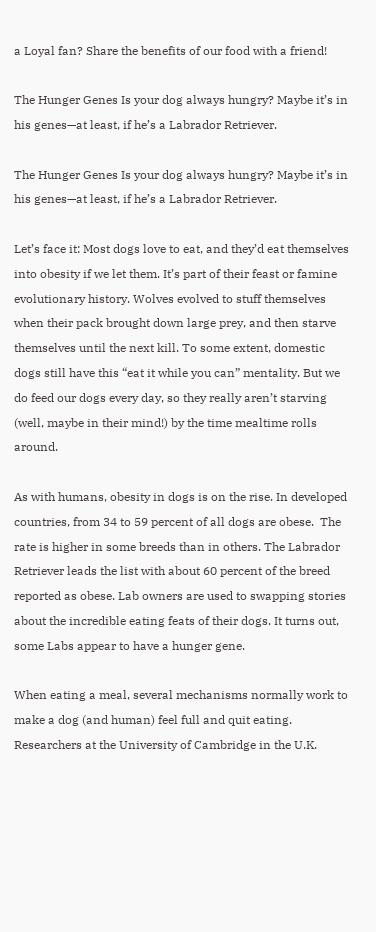a Loyal fan? Share the benefits of our food with a friend!

The Hunger Genes Is your dog always hungry? Maybe it’s in his genes—at least, if he’s a Labrador Retriever.

The Hunger Genes Is your dog always hungry? Maybe it’s in his genes—at least, if he’s a Labrador Retriever.

Let’s face it: Most dogs love to eat, and they’d eat themselves into obesity if we let them. It’s part of their feast or famine evolutionary history. Wolves evolved to stuff themselves when their pack brought down large prey, and then starve themselves until the next kill. To some extent, domestic dogs still have this “eat it while you can” mentality. But we do feed our dogs every day, so they really aren’t starving (well, maybe in their mind!) by the time mealtime rolls around.

As with humans, obesity in dogs is on the rise. In developed countries, from 34 to 59 percent of all dogs are obese.  The rate is higher in some breeds than in others. The Labrador Retriever leads the list with about 60 percent of the breed reported as obese. Lab owners are used to swapping stories about the incredible eating feats of their dogs. It turns out, some Labs appear to have a hunger gene.

When eating a meal, several mechanisms normally work to make a dog (and human) feel full and quit eating.  Researchers at the University of Cambridge in the U.K.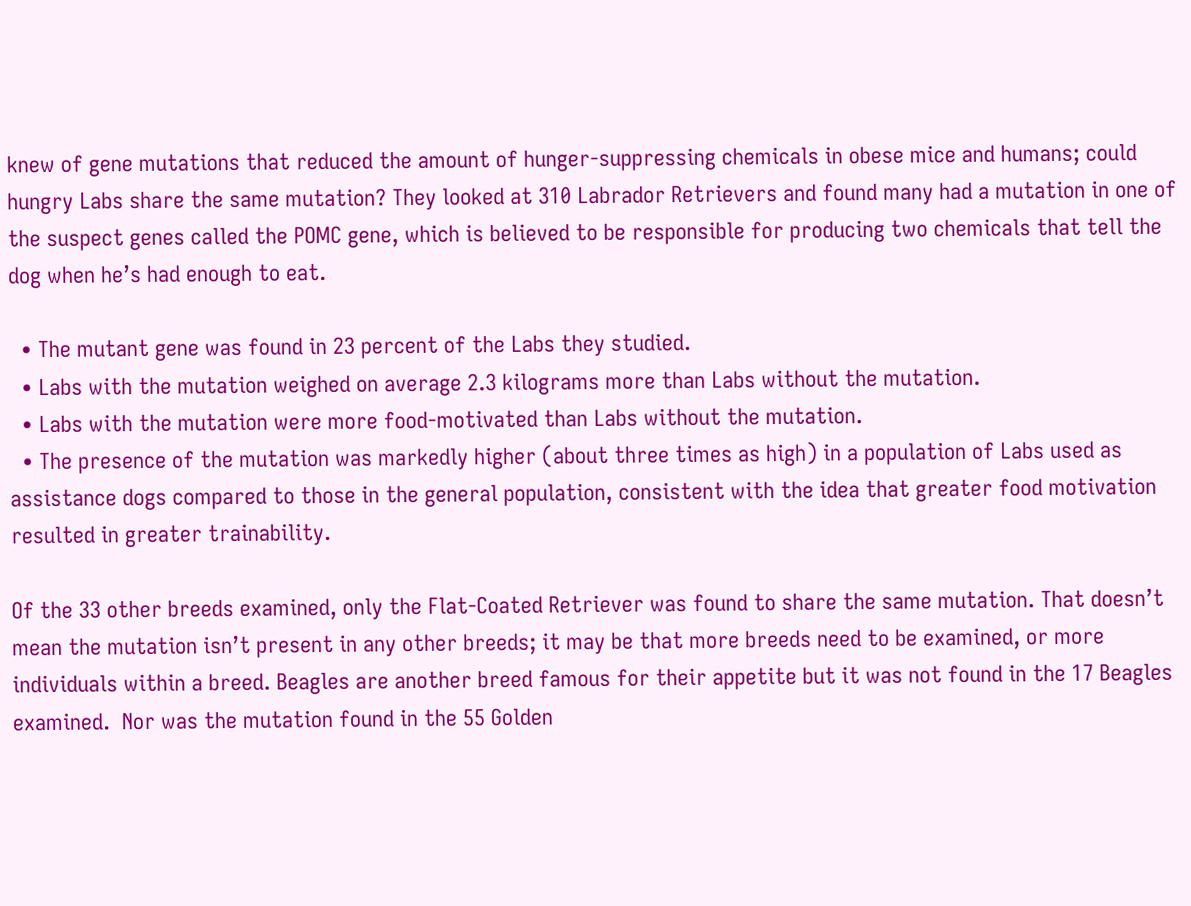knew of gene mutations that reduced the amount of hunger-suppressing chemicals in obese mice and humans; could hungry Labs share the same mutation? They looked at 310 Labrador Retrievers and found many had a mutation in one of the suspect genes called the POMC gene, which is believed to be responsible for producing two chemicals that tell the dog when he’s had enough to eat.

  • The mutant gene was found in 23 percent of the Labs they studied.
  • Labs with the mutation weighed on average 2.3 kilograms more than Labs without the mutation.
  • Labs with the mutation were more food-motivated than Labs without the mutation.
  • The presence of the mutation was markedly higher (about three times as high) in a population of Labs used as assistance dogs compared to those in the general population, consistent with the idea that greater food motivation resulted in greater trainability.

Of the 33 other breeds examined, only the Flat-Coated Retriever was found to share the same mutation. That doesn’t mean the mutation isn’t present in any other breeds; it may be that more breeds need to be examined, or more individuals within a breed. Beagles are another breed famous for their appetite but it was not found in the 17 Beagles examined.  Nor was the mutation found in the 55 Golden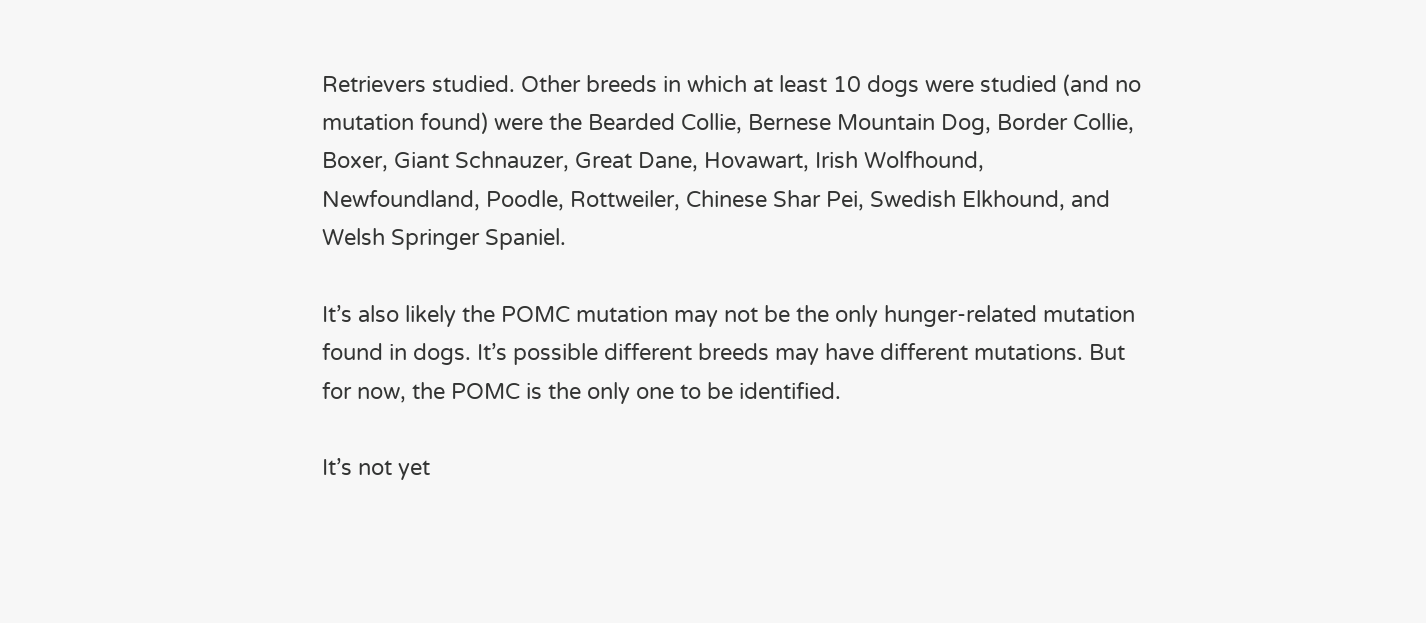Retrievers studied. Other breeds in which at least 10 dogs were studied (and no mutation found) were the Bearded Collie, Bernese Mountain Dog, Border Collie, Boxer, Giant Schnauzer, Great Dane, Hovawart, Irish Wolfhound, Newfoundland, Poodle, Rottweiler, Chinese Shar Pei, Swedish Elkhound, and Welsh Springer Spaniel.

It’s also likely the POMC mutation may not be the only hunger-related mutation found in dogs. It’s possible different breeds may have different mutations. But for now, the POMC is the only one to be identified.

It’s not yet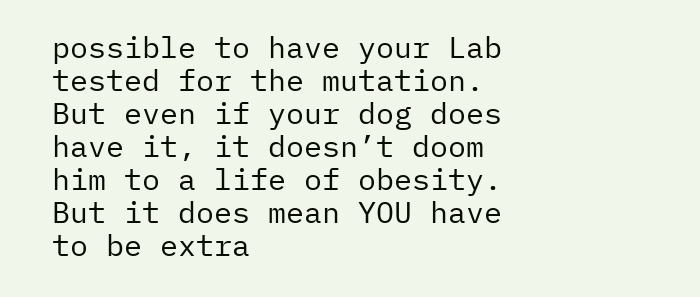possible to have your Lab tested for the mutation. But even if your dog does have it, it doesn’t doom him to a life of obesity. But it does mean YOU have to be extra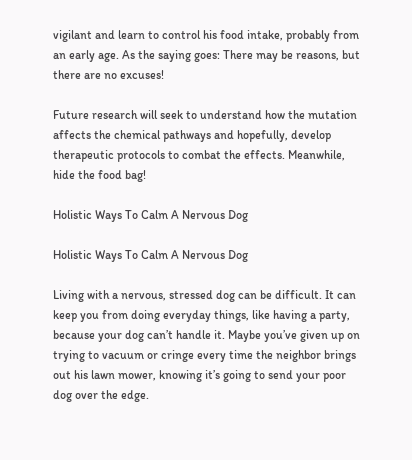vigilant and learn to control his food intake, probably from an early age. As the saying goes: There may be reasons, but there are no excuses!

Future research will seek to understand how the mutation affects the chemical pathways and hopefully, develop therapeutic protocols to combat the effects. Meanwhile, hide the food bag!

Holistic Ways To Calm A Nervous Dog

Holistic Ways To Calm A Nervous Dog

Living with a nervous, stressed dog can be difficult. It can keep you from doing everyday things, like having a party, because your dog can’t handle it. Maybe you’ve given up on trying to vacuum or cringe every time the neighbor brings out his lawn mower, knowing it’s going to send your poor dog over the edge.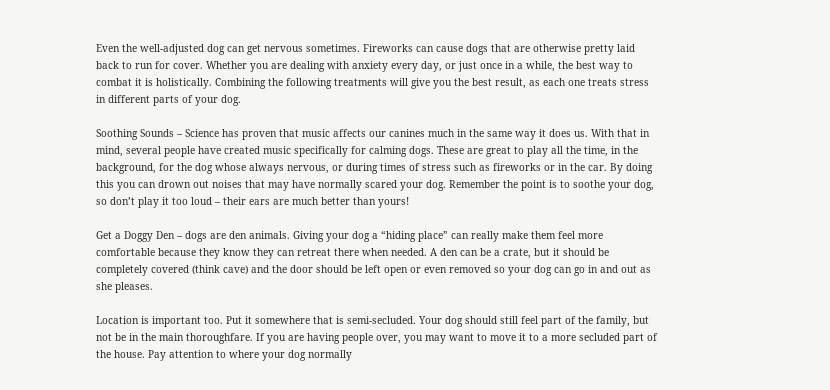Even the well-adjusted dog can get nervous sometimes. Fireworks can cause dogs that are otherwise pretty laid back to run for cover. Whether you are dealing with anxiety every day, or just once in a while, the best way to combat it is holistically. Combining the following treatments will give you the best result, as each one treats stress in different parts of your dog.

Soothing Sounds – Science has proven that music affects our canines much in the same way it does us. With that in mind, several people have created music specifically for calming dogs. These are great to play all the time, in the background, for the dog whose always nervous, or during times of stress such as fireworks or in the car. By doing this you can drown out noises that may have normally scared your dog. Remember the point is to soothe your dog, so don’t play it too loud – their ears are much better than yours!

Get a Doggy Den – dogs are den animals. Giving your dog a “hiding place” can really make them feel more comfortable because they know they can retreat there when needed. A den can be a crate, but it should be completely covered (think cave) and the door should be left open or even removed so your dog can go in and out as she pleases.

Location is important too. Put it somewhere that is semi-secluded. Your dog should still feel part of the family, but not be in the main thoroughfare. If you are having people over, you may want to move it to a more secluded part of the house. Pay attention to where your dog normally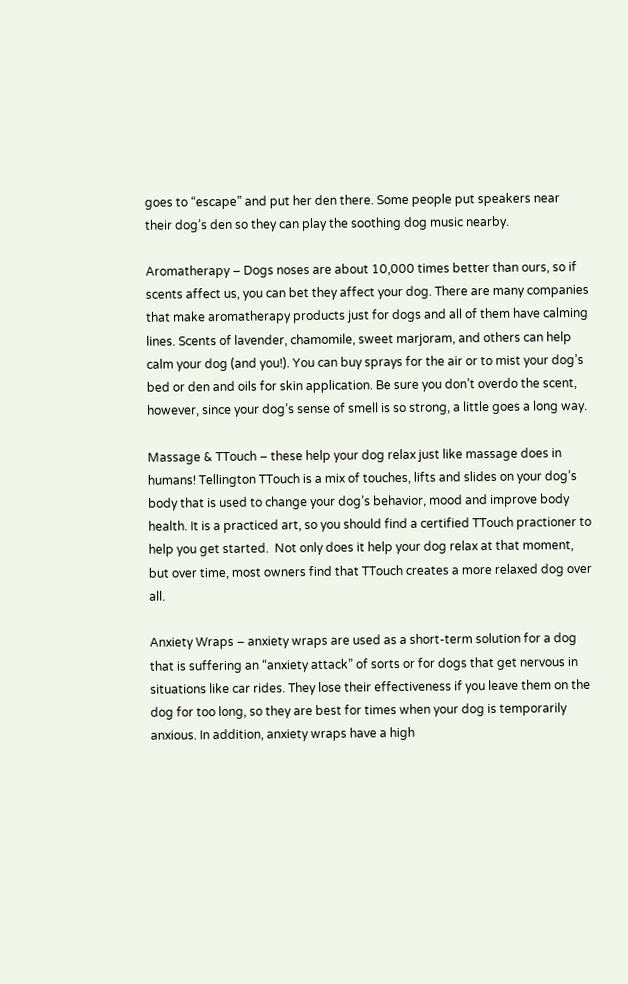goes to “escape” and put her den there. Some people put speakers near their dog’s den so they can play the soothing dog music nearby.

Aromatherapy – Dogs noses are about 10,000 times better than ours, so if scents affect us, you can bet they affect your dog. There are many companies that make aromatherapy products just for dogs and all of them have calming lines. Scents of lavender, chamomile, sweet marjoram, and others can help calm your dog (and you!). You can buy sprays for the air or to mist your dog’s bed or den and oils for skin application. Be sure you don’t overdo the scent, however, since your dog’s sense of smell is so strong, a little goes a long way.

Massage & TTouch – these help your dog relax just like massage does in humans! Tellington TTouch is a mix of touches, lifts and slides on your dog’s body that is used to change your dog’s behavior, mood and improve body health. It is a practiced art, so you should find a certified TTouch practioner to help you get started.  Not only does it help your dog relax at that moment, but over time, most owners find that TTouch creates a more relaxed dog over all.

Anxiety Wraps – anxiety wraps are used as a short-term solution for a dog that is suffering an “anxiety attack” of sorts or for dogs that get nervous in situations like car rides. They lose their effectiveness if you leave them on the dog for too long, so they are best for times when your dog is temporarily anxious. In addition, anxiety wraps have a high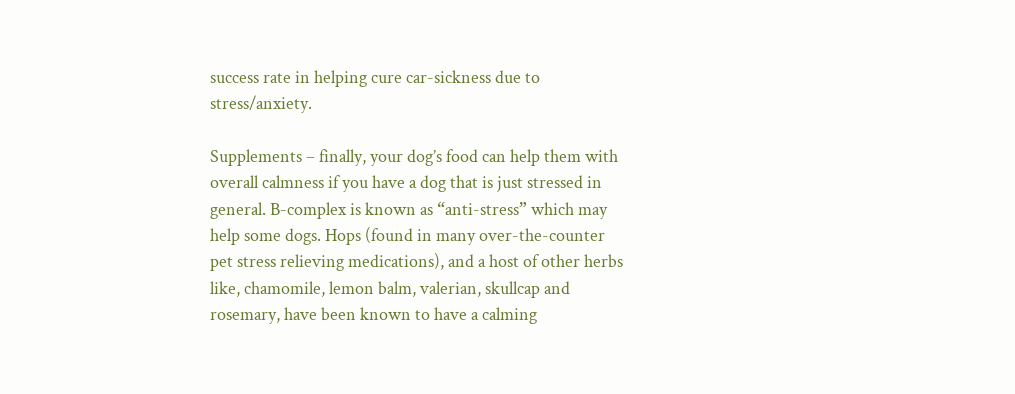success rate in helping cure car-sickness due to stress/anxiety.

Supplements – finally, your dog’s food can help them with overall calmness if you have a dog that is just stressed in general. B-complex is known as “anti-stress” which may help some dogs. Hops (found in many over-the-counter pet stress relieving medications), and a host of other herbs like, chamomile, lemon balm, valerian, skullcap and rosemary, have been known to have a calming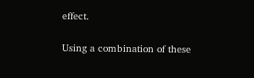effect.

Using a combination of these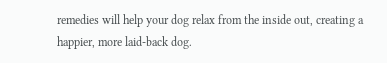remedies will help your dog relax from the inside out, creating a happier, more laid-back dog.